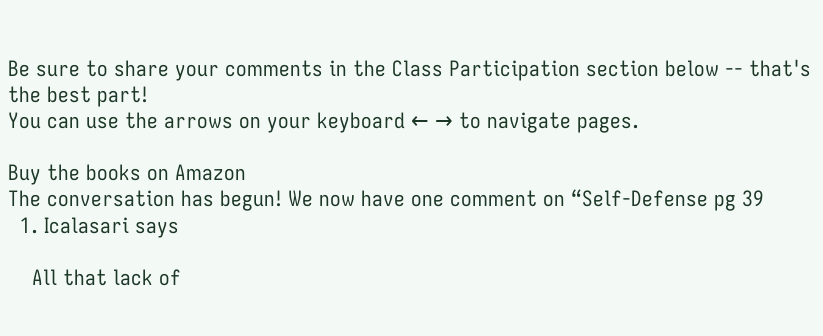Be sure to share your comments in the Class Participation section below -- that's the best part!
You can use the arrows on your keyboard ← → to navigate pages.

Buy the books on Amazon
The conversation has begun! We now have one comment on “Self-Defense pg 39
  1. Icalasari says

    All that lack of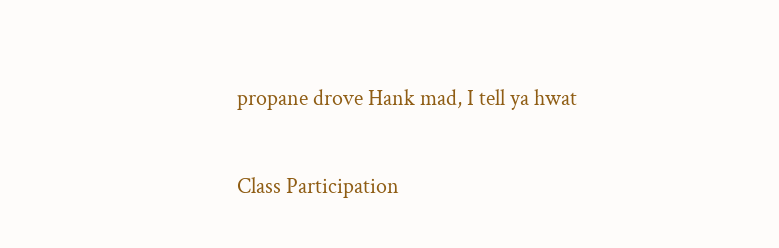propane drove Hank mad, I tell ya hwat

Class Participation